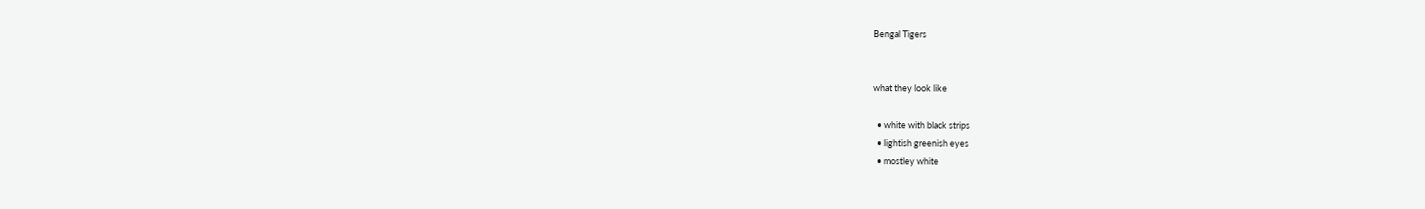Bengal Tigers


what they look like

  • white with black strips
  • lightish greenish eyes
  • mostley white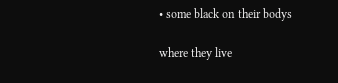• some black on their bodys

where they live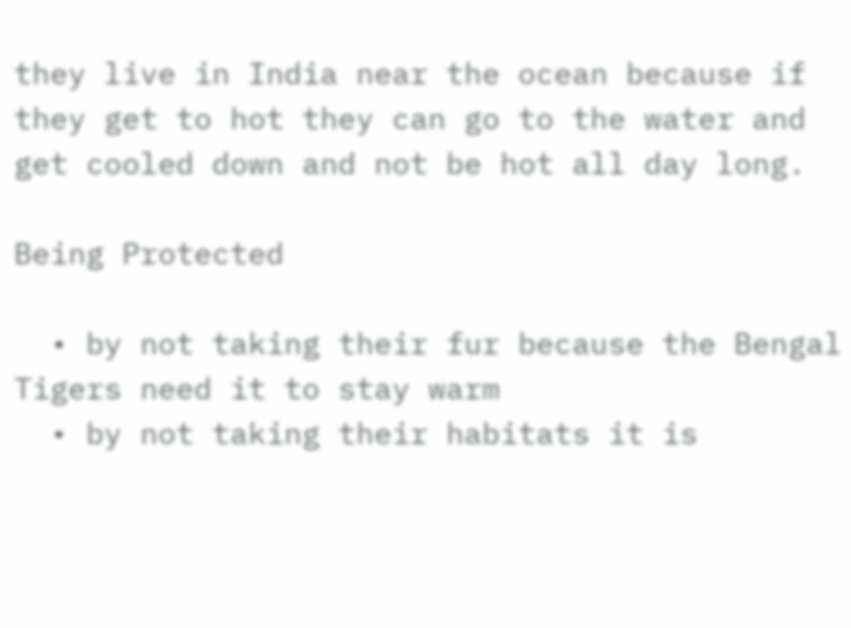they live in India near the ocean because if they get to hot they can go to the water and get cooled down and not be hot all day long.

Being Protected

  • by not taking their fur because the Bengal Tigers need it to stay warm
  • by not taking their habitats it is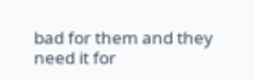bad for them and they need it for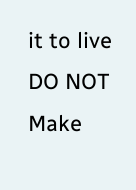it to live
DO NOT Make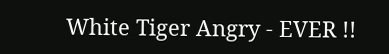White Tiger Angry - EVER !!